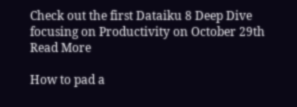Check out the first Dataiku 8 Deep Dive focusing on Productivity on October 29th Read More

How to pad a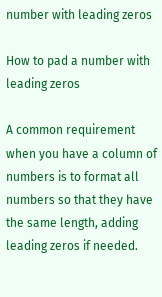number with leading zeros

How to pad a number with leading zeros

A common requirement when you have a column of numbers is to format all numbers so that they have the same length, adding leading zeros if needed.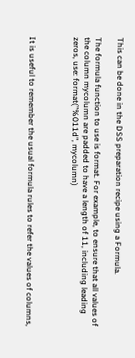This can be done in the DSS preparation recipe using a Formula.

The formula function to use is format. For example, to ensure that all values of the column mycolumn are padded to have a length of 11, including leading zeros, use: format("%011d", mycolumn)



It is useful to remember the usual formula rules to refer the values of columns,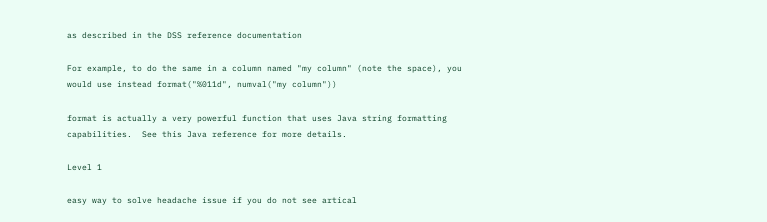as described in the DSS reference documentation

For example, to do the same in a column named "my column" (note the space), you would use instead format("%011d", numval("my column"))

format is actually a very powerful function that uses Java string formatting capabilities.  See this Java reference for more details.

Level 1

easy way to solve headache issue if you do not see artical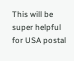This will be super helpful for USA postal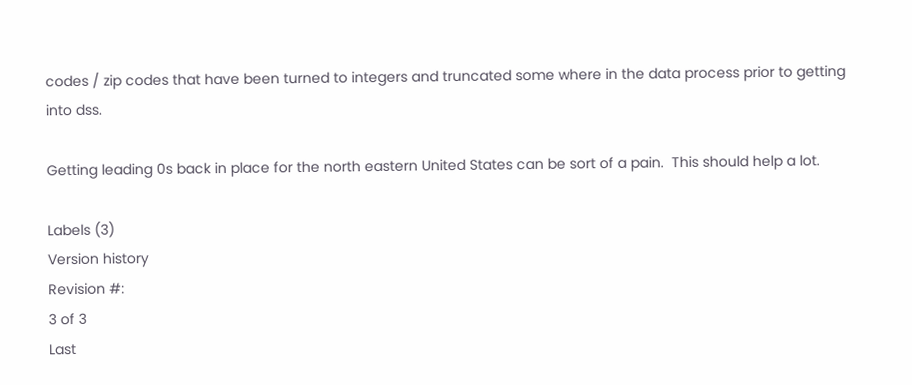codes / zip codes that have been turned to integers and truncated some where in the data process prior to getting into dss.

Getting leading 0s back in place for the north eastern United States can be sort of a pain.  This should help a lot.

Labels (3)
Version history
Revision #:
3 of 3
Last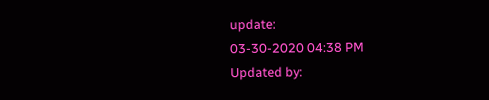update:
03-30-2020 04:38 PM
Updated by: